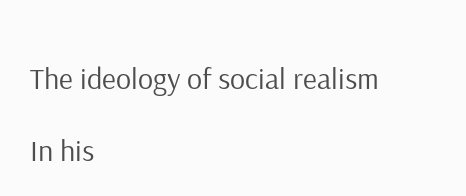The ideology of social realism

In his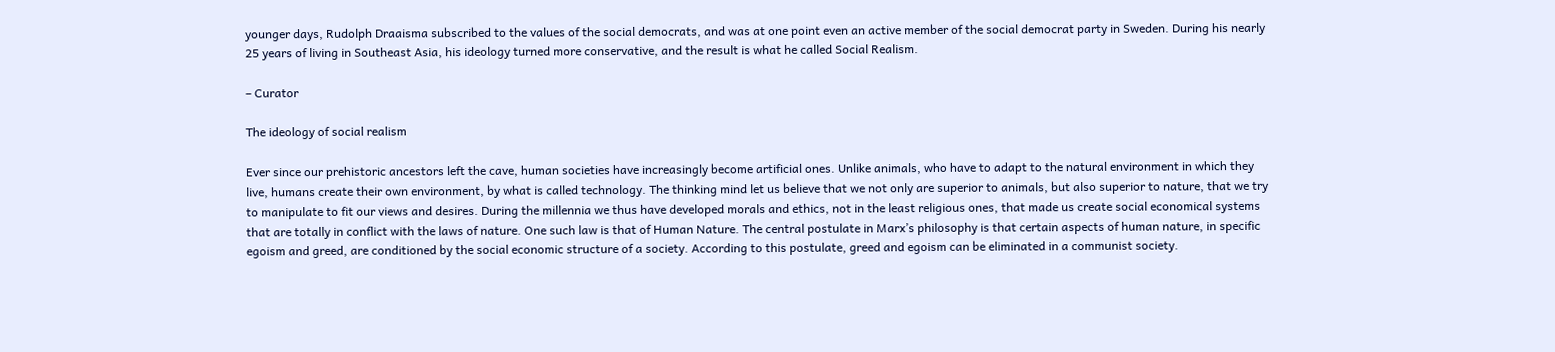younger days, Rudolph Draaisma subscribed to the values of the social democrats, and was at one point even an active member of the social democrat party in Sweden. During his nearly 25 years of living in Southeast Asia, his ideology turned more conservative, and the result is what he called Social Realism.

– Curator

The ideology of social realism

Ever since our prehistoric ancestors left the cave, human societies have increasingly become artificial ones. Unlike animals, who have to adapt to the natural environment in which they live, humans create their own environment, by what is called technology. The thinking mind let us believe that we not only are superior to animals, but also superior to nature, that we try to manipulate to fit our views and desires. During the millennia we thus have developed morals and ethics, not in the least religious ones, that made us create social economical systems that are totally in conflict with the laws of nature. One such law is that of Human Nature. The central postulate in Marx’s philosophy is that certain aspects of human nature, in specific egoism and greed, are conditioned by the social economic structure of a society. According to this postulate, greed and egoism can be eliminated in a communist society.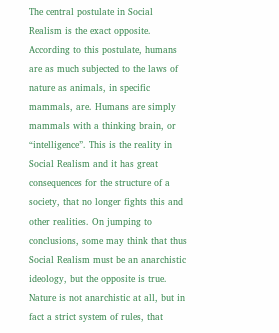The central postulate in Social Realism is the exact opposite. According to this postulate, humans are as much subjected to the laws of nature as animals, in specific mammals, are. Humans are simply mammals with a thinking brain, or “intelligence”. This is the reality in Social Realism and it has great consequences for the structure of a society, that no longer fights this and other realities. On jumping to conclusions, some may think that thus Social Realism must be an anarchistic ideology, but the opposite is true. Nature is not anarchistic at all, but in fact a strict system of rules, that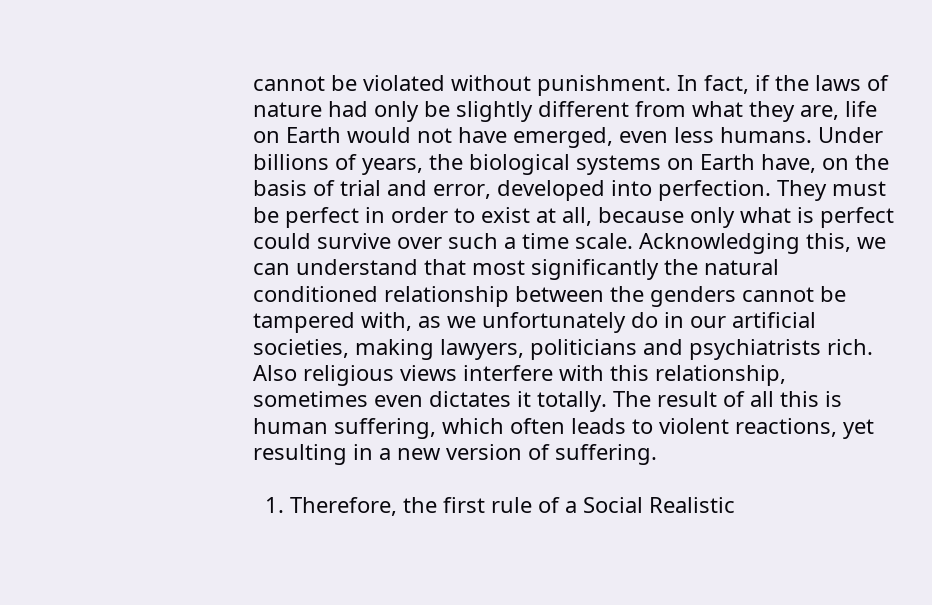cannot be violated without punishment. In fact, if the laws of nature had only be slightly different from what they are, life on Earth would not have emerged, even less humans. Under billions of years, the biological systems on Earth have, on the basis of trial and error, developed into perfection. They must be perfect in order to exist at all, because only what is perfect could survive over such a time scale. Acknowledging this, we can understand that most significantly the natural conditioned relationship between the genders cannot be tampered with, as we unfortunately do in our artificial societies, making lawyers, politicians and psychiatrists rich. Also religious views interfere with this relationship, sometimes even dictates it totally. The result of all this is human suffering, which often leads to violent reactions, yet resulting in a new version of suffering.

  1. Therefore, the first rule of a Social Realistic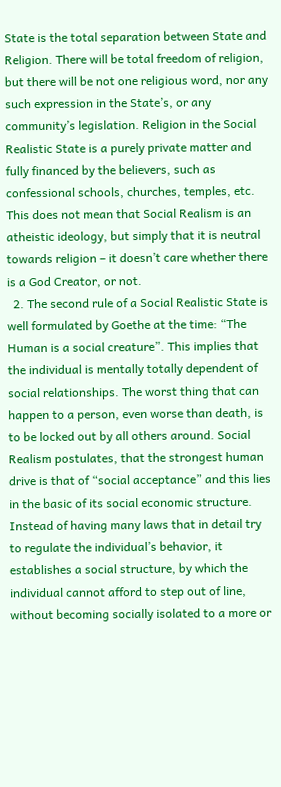State is the total separation between State and Religion. There will be total freedom of religion, but there will be not one religious word, nor any such expression in the State’s, or any community’s legislation. Religion in the Social Realistic State is a purely private matter and fully financed by the believers, such as confessional schools, churches, temples, etc. This does not mean that Social Realism is an atheistic ideology, but simply that it is neutral towards religion – it doesn’t care whether there is a God Creator, or not.
  2. The second rule of a Social Realistic State is well formulated by Goethe at the time: “The Human is a social creature”. This implies that the individual is mentally totally dependent of social relationships. The worst thing that can happen to a person, even worse than death, is to be locked out by all others around. Social Realism postulates, that the strongest human drive is that of “social acceptance” and this lies in the basic of its social economic structure. Instead of having many laws that in detail try to regulate the individual’s behavior, it establishes a social structure, by which the individual cannot afford to step out of line, without becoming socially isolated to a more or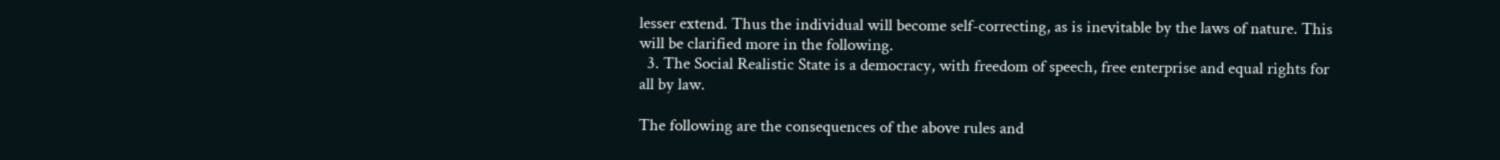lesser extend. Thus the individual will become self-correcting, as is inevitable by the laws of nature. This will be clarified more in the following.
  3. The Social Realistic State is a democracy, with freedom of speech, free enterprise and equal rights for all by law.

The following are the consequences of the above rules and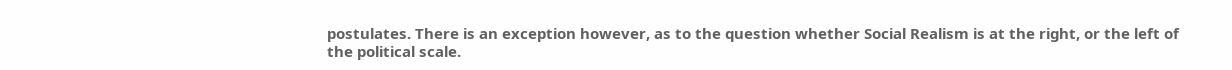postulates. There is an exception however, as to the question whether Social Realism is at the right, or the left of the political scale.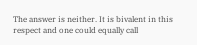The answer is neither. It is bivalent in this respect and one could equally call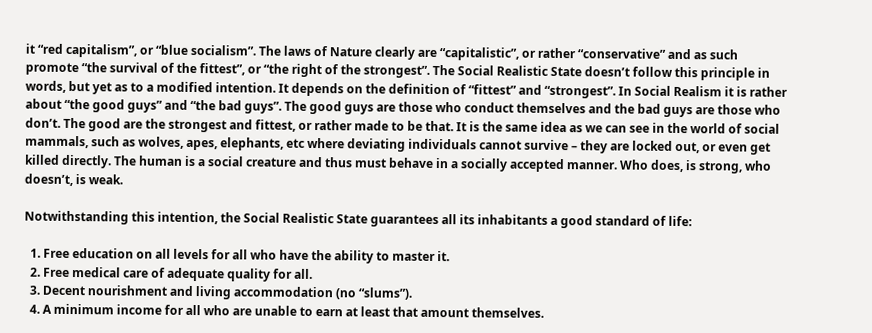it “red capitalism”, or “blue socialism”. The laws of Nature clearly are “capitalistic”, or rather “conservative” and as such promote “the survival of the fittest”, or “the right of the strongest”. The Social Realistic State doesn’t follow this principle in words, but yet as to a modified intention. It depends on the definition of “fittest” and “strongest”. In Social Realism it is rather about “the good guys” and “the bad guys”. The good guys are those who conduct themselves and the bad guys are those who don’t. The good are the strongest and fittest, or rather made to be that. It is the same idea as we can see in the world of social mammals, such as wolves, apes, elephants, etc where deviating individuals cannot survive – they are locked out, or even get killed directly. The human is a social creature and thus must behave in a socially accepted manner. Who does, is strong, who doesn’t, is weak.

Notwithstanding this intention, the Social Realistic State guarantees all its inhabitants a good standard of life:

  1. Free education on all levels for all who have the ability to master it.
  2. Free medical care of adequate quality for all.
  3. Decent nourishment and living accommodation (no “slums”).
  4. A minimum income for all who are unable to earn at least that amount themselves.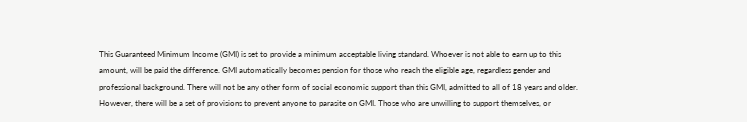This Guaranteed Minimum Income (GMI) is set to provide a minimum acceptable living standard. Whoever is not able to earn up to this amount, will be paid the difference. GMI automatically becomes pension for those who reach the eligible age, regardless gender and professional background. There will not be any other form of social economic support than this GMI, admitted to all of 18 years and older. However, there will be a set of provisions to prevent anyone to parasite on GMI. Those who are unwilling to support themselves, or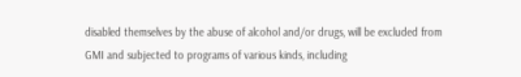disabled themselves by the abuse of alcohol and/or drugs, will be excluded from GMI and subjected to programs of various kinds, including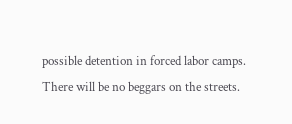possible detention in forced labor camps. There will be no beggars on the streets.